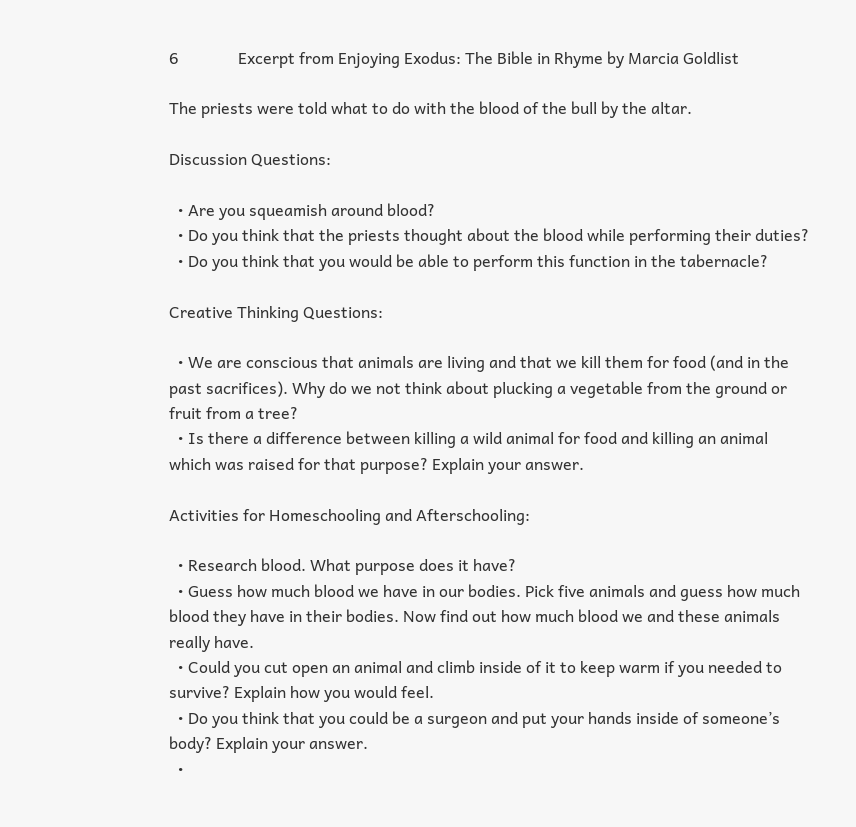6               Excerpt from Enjoying Exodus: The Bible in Rhyme by Marcia Goldlist

The priests were told what to do with the blood of the bull by the altar.

Discussion Questions:

  • Are you squeamish around blood?
  • Do you think that the priests thought about the blood while performing their duties?
  • Do you think that you would be able to perform this function in the tabernacle?

Creative Thinking Questions:

  • We are conscious that animals are living and that we kill them for food (and in the past sacrifices). Why do we not think about plucking a vegetable from the ground or fruit from a tree?
  • Is there a difference between killing a wild animal for food and killing an animal which was raised for that purpose? Explain your answer.

Activities for Homeschooling and Afterschooling:

  • Research blood. What purpose does it have?
  • Guess how much blood we have in our bodies. Pick five animals and guess how much blood they have in their bodies. Now find out how much blood we and these animals really have.
  • Could you cut open an animal and climb inside of it to keep warm if you needed to survive? Explain how you would feel.
  • Do you think that you could be a surgeon and put your hands inside of someone’s body? Explain your answer.
  •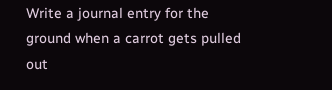Write a journal entry for the ground when a carrot gets pulled out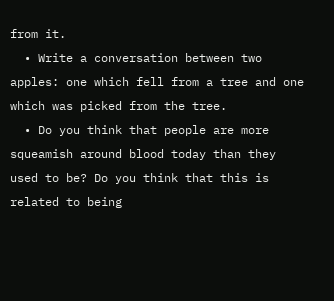from it.
  • Write a conversation between two apples: one which fell from a tree and one which was picked from the tree.
  • Do you think that people are more squeamish around blood today than they used to be? Do you think that this is related to being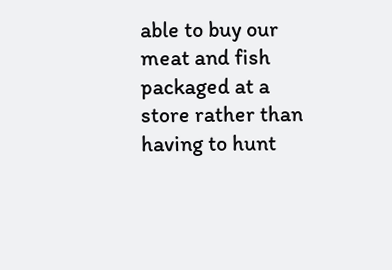able to buy our meat and fish packaged at a store rather than having to hunt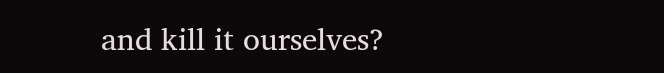and kill it ourselves?